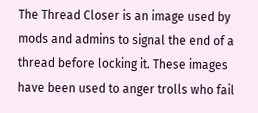The Thread Closer is an image used by mods and admins to signal the end of a thread before locking it. These images have been used to anger trolls who fail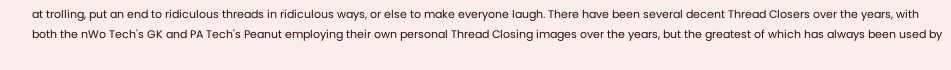at trolling, put an end to ridiculous threads in ridiculous ways, or else to make everyone laugh. There have been several decent Thread Closers over the years, with both the nWo Tech's GK and PA Tech's Peanut employing their own personal Thread Closing images over the years, but the greatest of which has always been used by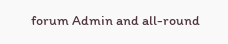forum Admin and all-round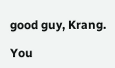good guy, Krang.

You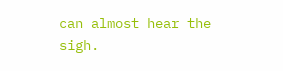can almost hear the sigh.